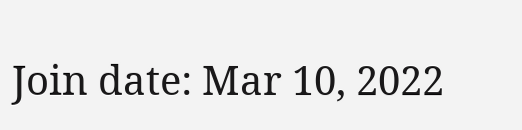Join date: Mar 10, 2022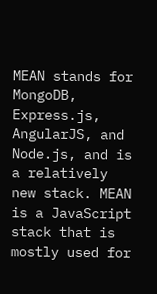MEAN stands for MongoDB, Express.js, AngularJS, and Node.js, and is a relatively new stack. MEAN is a JavaScript stack that is mostly used for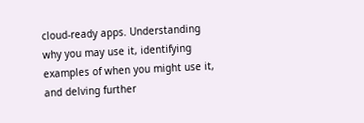cloud-ready apps. Understanding why you may use it, identifying examples of when you might use it, and delving further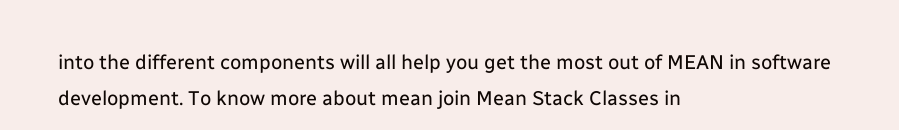into the different components will all help you get the most out of MEAN in software development. To know more about mean join Mean Stack Classes in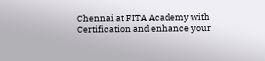Chennai at FITA Academy with Certification and enhance your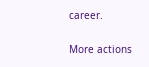career.

More actions